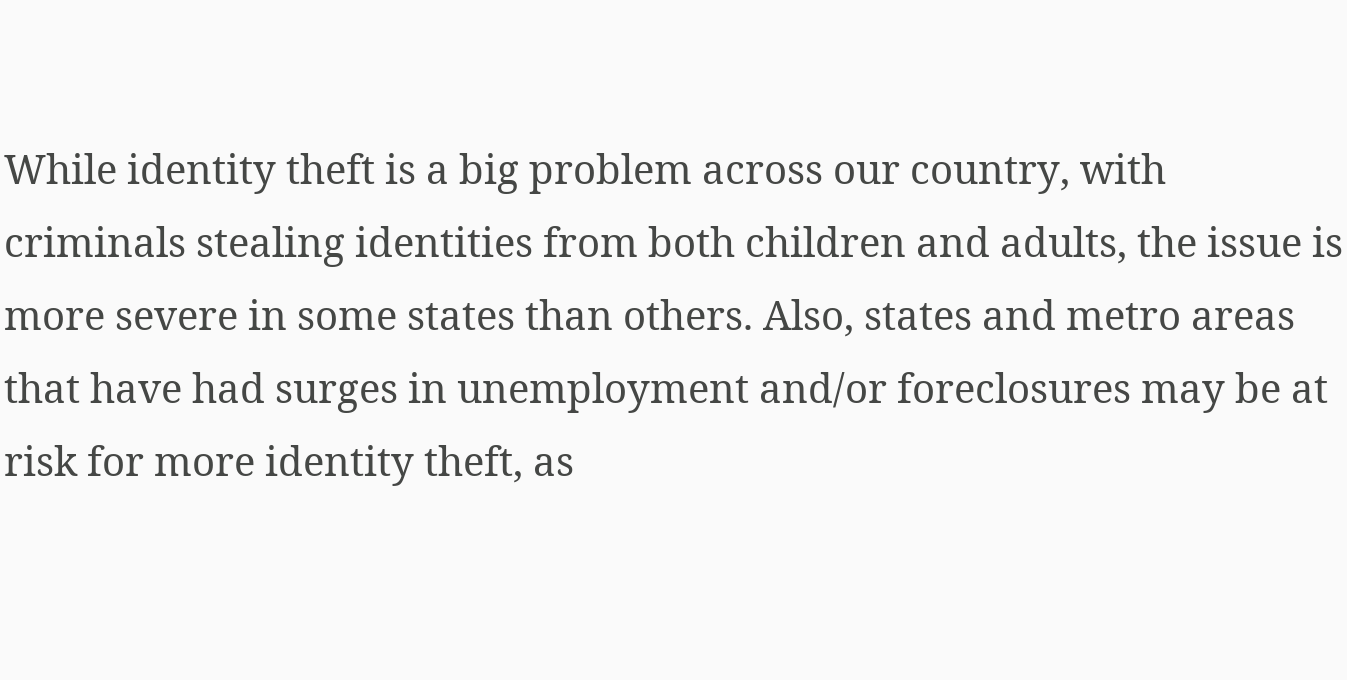While identity theft is a big problem across our country, with criminals stealing identities from both children and adults, the issue is more severe in some states than others. Also, states and metro areas that have had surges in unemployment and/or foreclosures may be at risk for more identity theft, as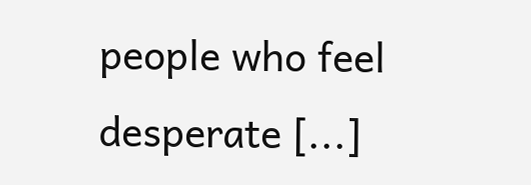people who feel desperate [...]